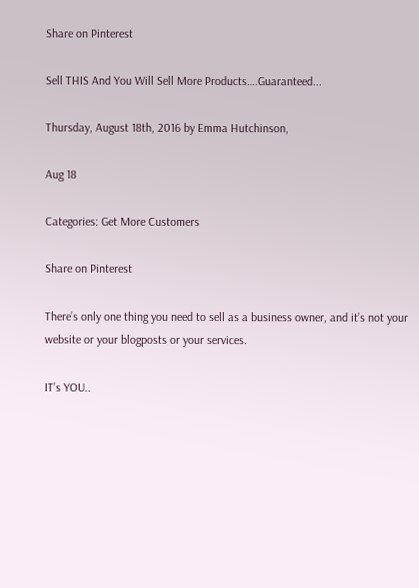Share on Pinterest

Sell THIS And You Will Sell More Products….Guaranteed...

Thursday, August 18th, 2016 by Emma Hutchinson,

Aug 18

Categories: Get More Customers

Share on Pinterest

There’s only one thing you need to sell as a business owner, and it’s not your website or your blogposts or your services.

IT’s YOU..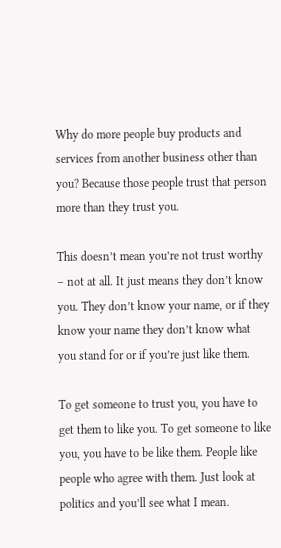Why do more people buy products and services from another business other than you? Because those people trust that person more than they trust you.

This doesn’t mean you’re not trust worthy – not at all. It just means they don’t know you. They don’t know your name, or if they know your name they don’t know what you stand for or if you’re just like them.

To get someone to trust you, you have to get them to like you. To get someone to like you, you have to be like them. People like people who agree with them. Just look at politics and you’ll see what I mean.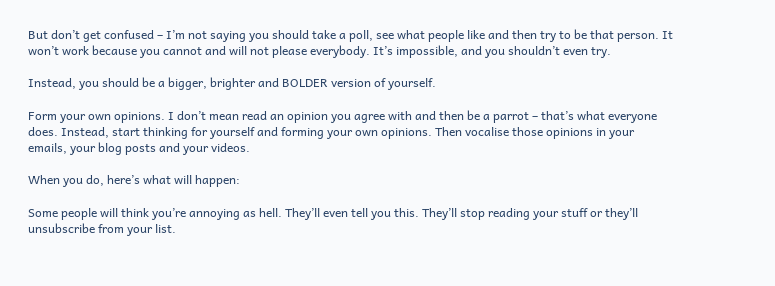But don’t get confused – I’m not saying you should take a poll, see what people like and then try to be that person. It won’t work because you cannot and will not please everybody. It’s impossible, and you shouldn’t even try.

Instead, you should be a bigger, brighter and BOLDER version of yourself.

Form your own opinions. I don’t mean read an opinion you agree with and then be a parrot – that’s what everyone does. Instead, start thinking for yourself and forming your own opinions. Then vocalise those opinions in your emails, your blog posts and your videos.

When you do, here’s what will happen:

Some people will think you’re annoying as hell. They’ll even tell you this. They’ll stop reading your stuff or they’ll unsubscribe from your list.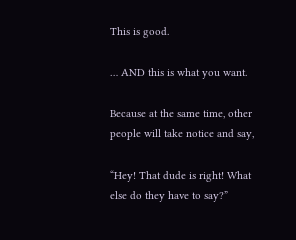This is good.

… AND this is what you want.

Because at the same time, other people will take notice and say,

“Hey! That dude is right! What else do they have to say?”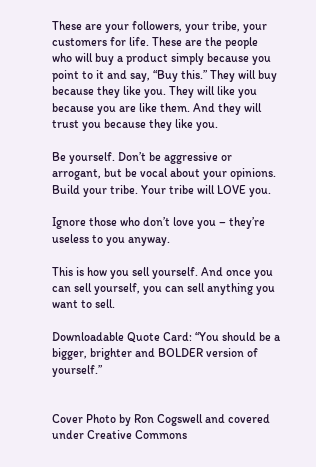These are your followers, your tribe, your customers for life. These are the people who will buy a product simply because you point to it and say, “Buy this.” They will buy because they like you. They will like you because you are like them. And they will trust you because they like you.

Be yourself. Don’t be aggressive or arrogant, but be vocal about your opinions. Build your tribe. Your tribe will LOVE you.

Ignore those who don’t love you – they’re useless to you anyway.

This is how you sell yourself. And once you can sell yourself, you can sell anything you want to sell.

Downloadable Quote Card: “You should be a bigger, brighter and BOLDER version of yourself.”


Cover Photo by Ron Cogswell and covered under Creative Commons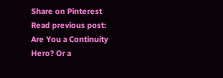Share on Pinterest
Read previous post:
Are You a Continuity Hero? Or a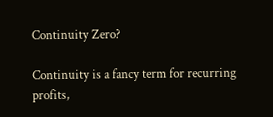Continuity Zero?

Continuity is a fancy term for recurring profits,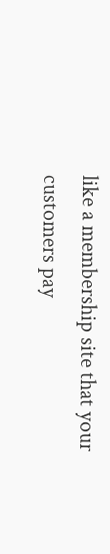like a membership site that your customers pay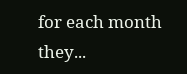for each month they...